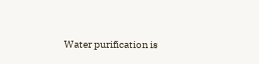Water purification is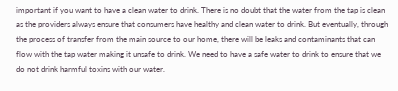important if you want to have a clean water to drink. There is no doubt that the water from the tap is clean as the providers always ensure that consumers have healthy and clean water to drink. But eventually, through the process of transfer from the main source to our home, there will be leaks and contaminants that can flow with the tap water making it unsafe to drink. We need to have a safe water to drink to ensure that we do not drink harmful toxins with our water.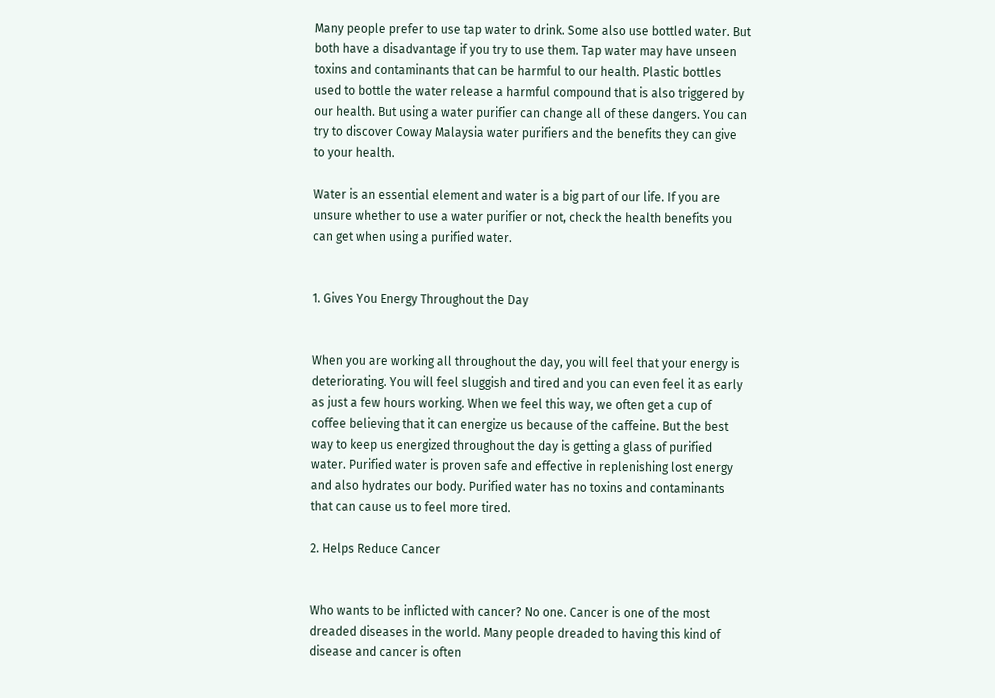Many people prefer to use tap water to drink. Some also use bottled water. But both have a disadvantage if you try to use them. Tap water may have unseen toxins and contaminants that can be harmful to our health. Plastic bottles used to bottle the water release a harmful compound that is also triggered by our health. But using a water purifier can change all of these dangers. You can try to discover Coway Malaysia water purifiers and the benefits they can give to your health.

Water is an essential element and water is a big part of our life. If you are unsure whether to use a water purifier or not, check the health benefits you can get when using a purified water.


1. Gives You Energy Throughout the Day


When you are working all throughout the day, you will feel that your energy is deteriorating. You will feel sluggish and tired and you can even feel it as early as just a few hours working. When we feel this way, we often get a cup of coffee believing that it can energize us because of the caffeine. But the best way to keep us energized throughout the day is getting a glass of purified water. Purified water is proven safe and effective in replenishing lost energy and also hydrates our body. Purified water has no toxins and contaminants that can cause us to feel more tired.

2. Helps Reduce Cancer


Who wants to be inflicted with cancer? No one. Cancer is one of the most dreaded diseases in the world. Many people dreaded to having this kind of disease and cancer is often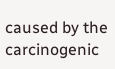caused by the carcinogenic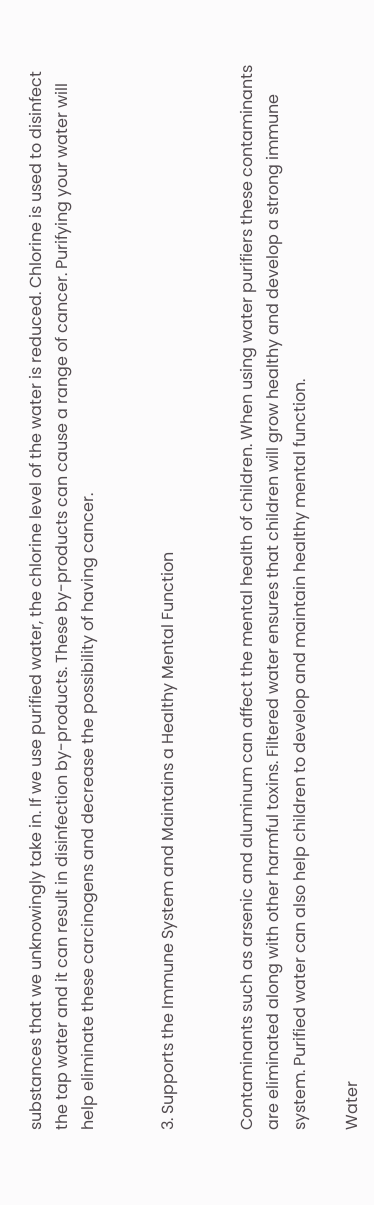substances that we unknowingly take in. If we use purified water, the chlorine level of the water is reduced. Chlorine is used to disinfect the tap water and it can result in disinfection by-products. These by-products can cause a range of cancer. Purifying your water will help eliminate these carcinogens and decrease the possibility of having cancer.


3. Supports the Immune System and Maintains a Healthy Mental Function


Contaminants such as arsenic and aluminum can affect the mental health of children. When using water purifiers these contaminants are eliminated along with other harmful toxins. Filtered water ensures that children will grow healthy and develop a strong immune system. Purified water can also help children to develop and maintain healthy mental function.

Water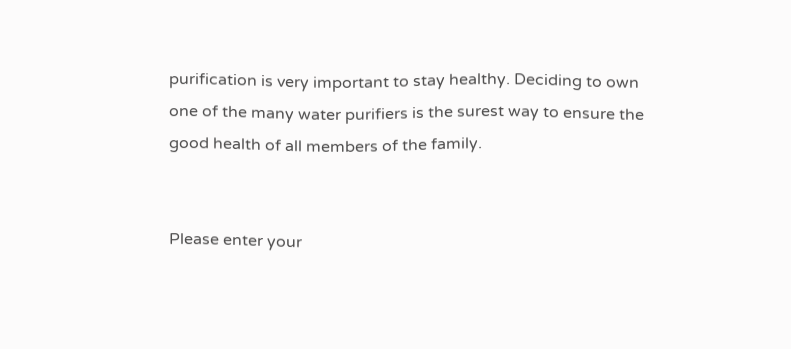purification is very important to stay healthy. Deciding to own one of the many water purifiers is the surest way to ensure the good health of all members of the family.


Please enter your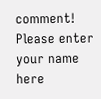comment!
Please enter your name here